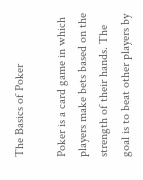The Basics of Poker

Poker is a card game in which players make bets based on the strength of their hands. The goal is to beat other players by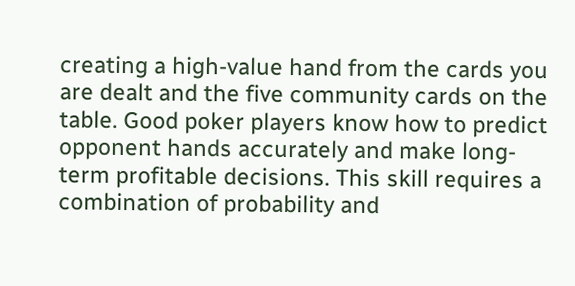creating a high-value hand from the cards you are dealt and the five community cards on the table. Good poker players know how to predict opponent hands accurately and make long-term profitable decisions. This skill requires a combination of probability and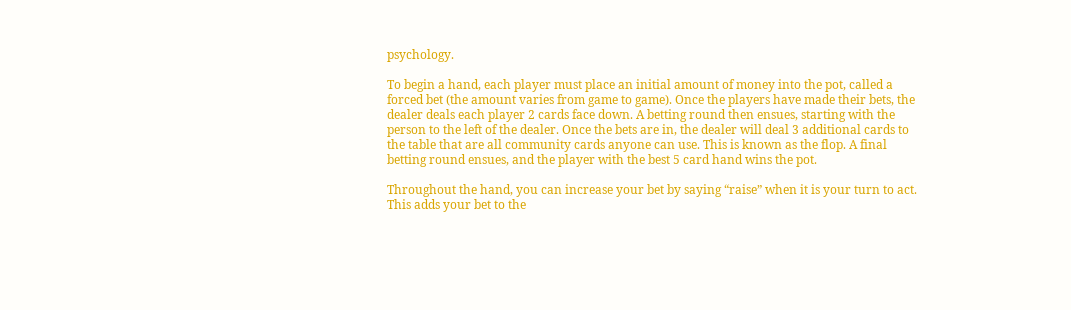psychology.

To begin a hand, each player must place an initial amount of money into the pot, called a forced bet (the amount varies from game to game). Once the players have made their bets, the dealer deals each player 2 cards face down. A betting round then ensues, starting with the person to the left of the dealer. Once the bets are in, the dealer will deal 3 additional cards to the table that are all community cards anyone can use. This is known as the flop. A final betting round ensues, and the player with the best 5 card hand wins the pot.

Throughout the hand, you can increase your bet by saying “raise” when it is your turn to act. This adds your bet to the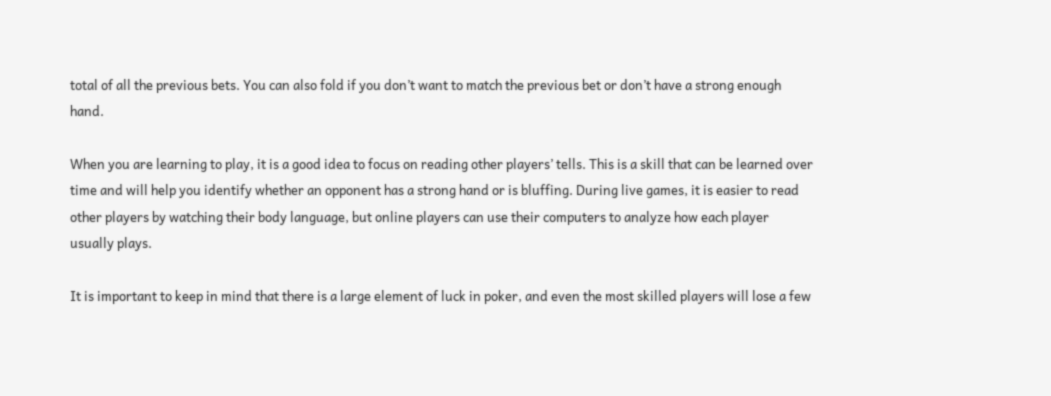total of all the previous bets. You can also fold if you don’t want to match the previous bet or don’t have a strong enough hand.

When you are learning to play, it is a good idea to focus on reading other players’ tells. This is a skill that can be learned over time and will help you identify whether an opponent has a strong hand or is bluffing. During live games, it is easier to read other players by watching their body language, but online players can use their computers to analyze how each player usually plays.

It is important to keep in mind that there is a large element of luck in poker, and even the most skilled players will lose a few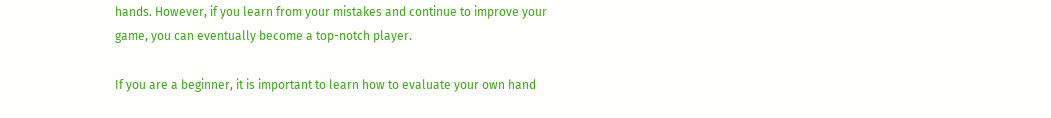hands. However, if you learn from your mistakes and continue to improve your game, you can eventually become a top-notch player.

If you are a beginner, it is important to learn how to evaluate your own hand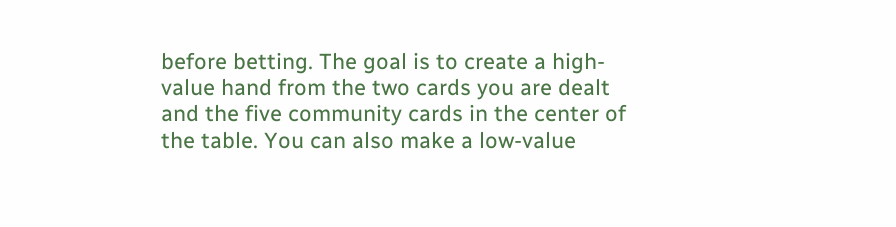before betting. The goal is to create a high-value hand from the two cards you are dealt and the five community cards in the center of the table. You can also make a low-value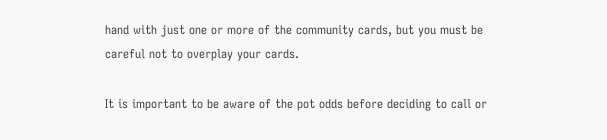hand with just one or more of the community cards, but you must be careful not to overplay your cards.

It is important to be aware of the pot odds before deciding to call or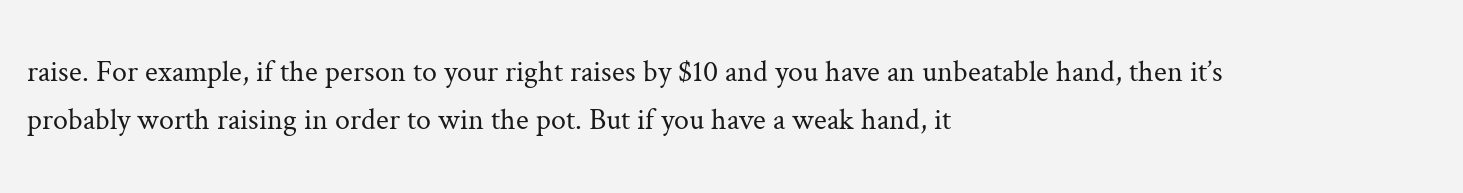raise. For example, if the person to your right raises by $10 and you have an unbeatable hand, then it’s probably worth raising in order to win the pot. But if you have a weak hand, it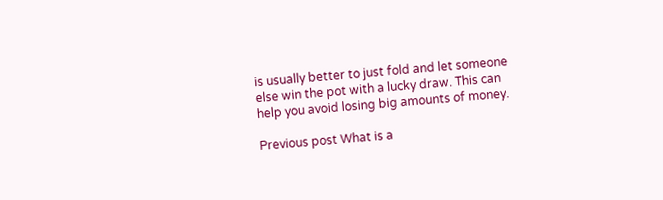is usually better to just fold and let someone else win the pot with a lucky draw. This can help you avoid losing big amounts of money.

Previous post What is a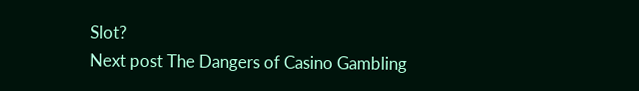Slot?
Next post The Dangers of Casino Gambling